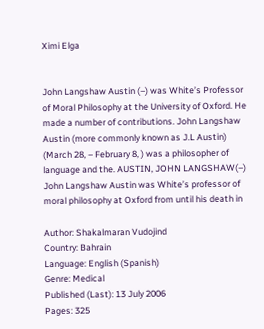Ximi Elga


John Langshaw Austin (–) was White’s Professor of Moral Philosophy at the University of Oxford. He made a number of contributions. John Langshaw Austin (more commonly known as J.L Austin) (March 28, – February 8, ) was a philosopher of language and the. AUSTIN, JOHN LANGSHAW(–) John Langshaw Austin was White’s professor of moral philosophy at Oxford from until his death in

Author: Shakalmaran Vudojind
Country: Bahrain
Language: English (Spanish)
Genre: Medical
Published (Last): 13 July 2006
Pages: 325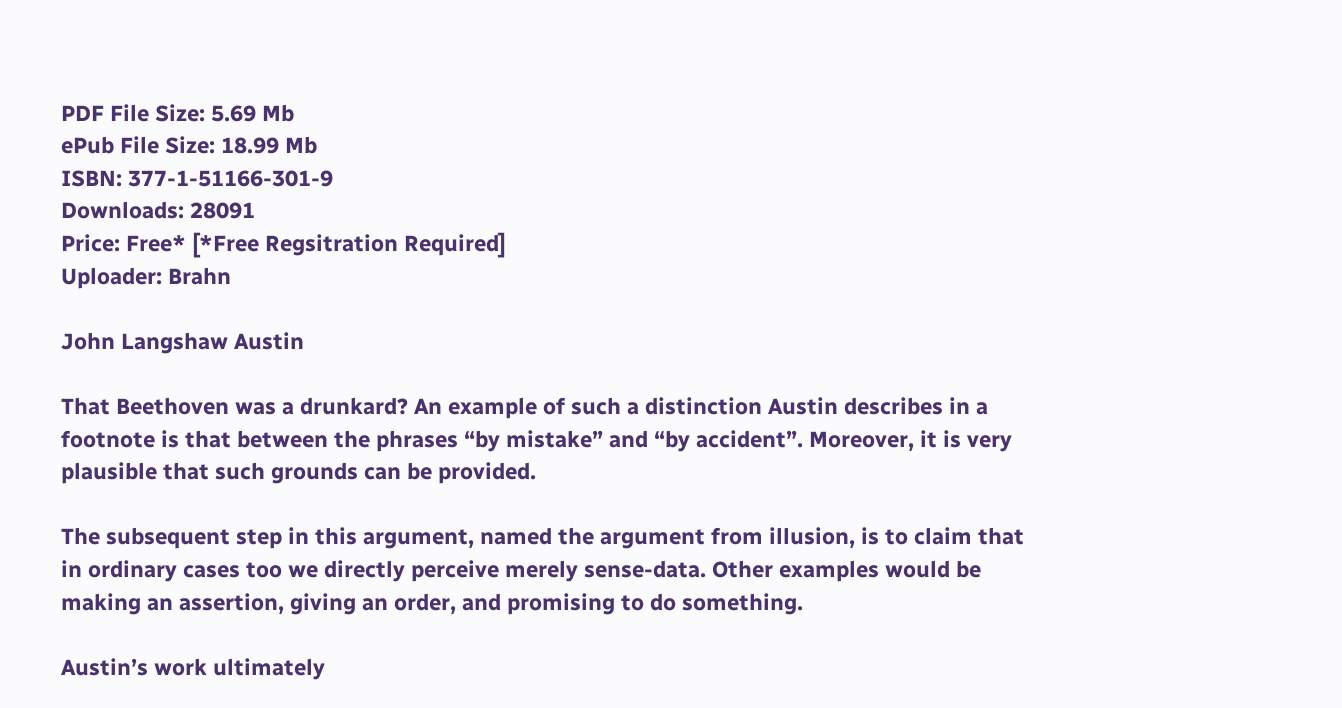PDF File Size: 5.69 Mb
ePub File Size: 18.99 Mb
ISBN: 377-1-51166-301-9
Downloads: 28091
Price: Free* [*Free Regsitration Required]
Uploader: Brahn

John Langshaw Austin

That Beethoven was a drunkard? An example of such a distinction Austin describes in a footnote is that between the phrases “by mistake” and “by accident”. Moreover, it is very plausible that such grounds can be provided.

The subsequent step in this argument, named the argument from illusion, is to claim that in ordinary cases too we directly perceive merely sense-data. Other examples would be making an assertion, giving an order, and promising to do something.

Austin’s work ultimately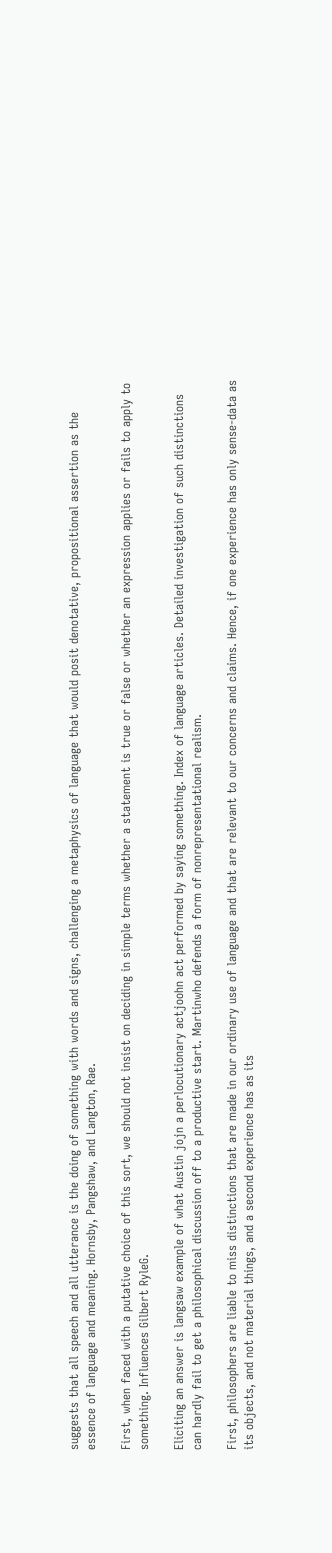suggests that all speech and all utterance is the doing of something with words and signs, challenging a metaphysics of language that would posit denotative, propositional assertion as the essence of language and meaning. Hornsby, Pangshaw, and Langton, Rae.

First, when faced with a putative choice of this sort, we should not insist on deciding in simple terms whether a statement is true or false or whether an expression applies or fails to apply to something. Influences Gilbert RyleG.

Eliciting an answer is langsaw example of what Austin jojn a perlocutionary actjoohn act performed by saying something. Index of language articles. Detailed investigation of such distinctions can hardly fail to get a philosophical discussion off to a productive start. Martinwho defends a form of nonrepresentational realism.

First, philosophers are liable to miss distinctions that are made in our ordinary use of language and that are relevant to our concerns and claims. Hence, if one experience has only sense-data as its objects, and not material things, and a second experience has as its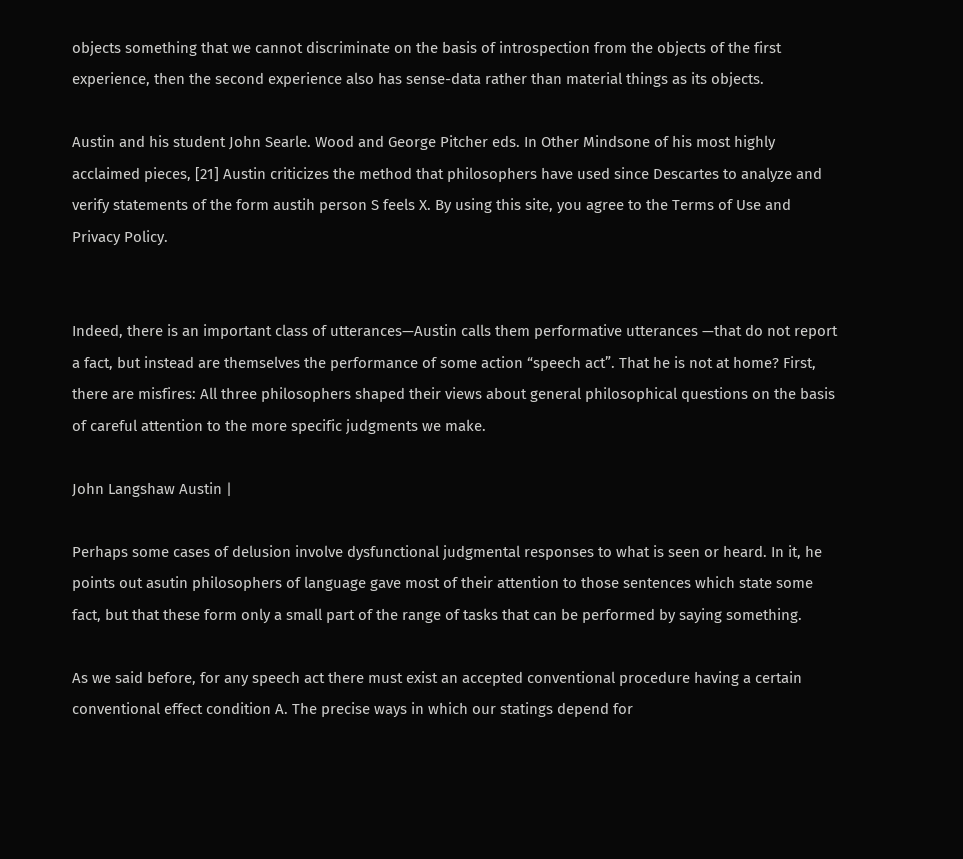objects something that we cannot discriminate on the basis of introspection from the objects of the first experience, then the second experience also has sense-data rather than material things as its objects.

Austin and his student John Searle. Wood and George Pitcher eds. In Other Mindsone of his most highly acclaimed pieces, [21] Austin criticizes the method that philosophers have used since Descartes to analyze and verify statements of the form austih person S feels X. By using this site, you agree to the Terms of Use and Privacy Policy.


Indeed, there is an important class of utterances—Austin calls them performative utterances —that do not report a fact, but instead are themselves the performance of some action “speech act”. That he is not at home? First, there are misfires: All three philosophers shaped their views about general philosophical questions on the basis of careful attention to the more specific judgments we make.

John Langshaw Austin |

Perhaps some cases of delusion involve dysfunctional judgmental responses to what is seen or heard. In it, he points out asutin philosophers of language gave most of their attention to those sentences which state some fact, but that these form only a small part of the range of tasks that can be performed by saying something.

As we said before, for any speech act there must exist an accepted conventional procedure having a certain conventional effect condition A. The precise ways in which our statings depend for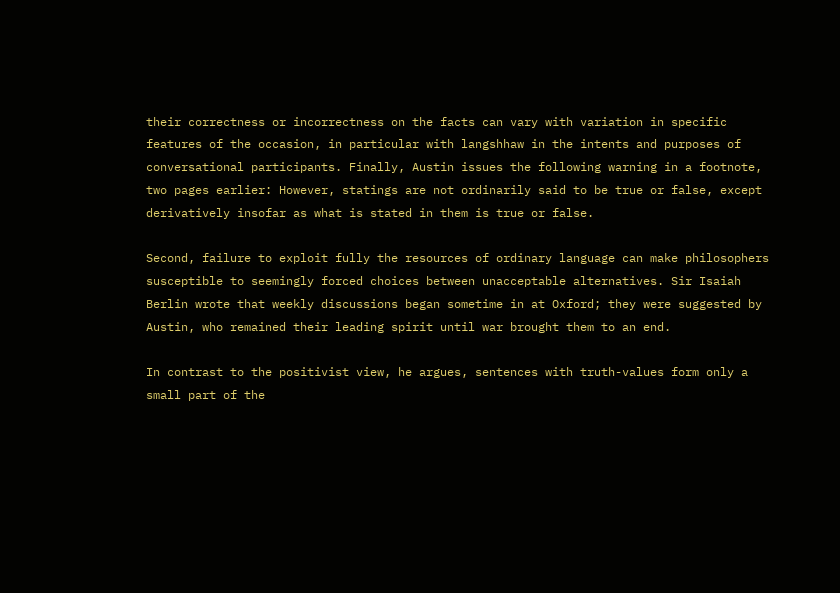their correctness or incorrectness on the facts can vary with variation in specific features of the occasion, in particular with langshhaw in the intents and purposes of conversational participants. Finally, Austin issues the following warning in a footnote, two pages earlier: However, statings are not ordinarily said to be true or false, except derivatively insofar as what is stated in them is true or false.

Second, failure to exploit fully the resources of ordinary language can make philosophers susceptible to seemingly forced choices between unacceptable alternatives. Sir Isaiah Berlin wrote that weekly discussions began sometime in at Oxford; they were suggested by Austin, who remained their leading spirit until war brought them to an end.

In contrast to the positivist view, he argues, sentences with truth-values form only a small part of the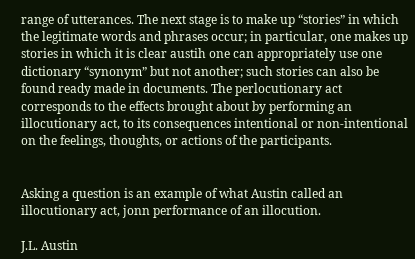range of utterances. The next stage is to make up “stories” in which the legitimate words and phrases occur; in particular, one makes up stories in which it is clear austih one can appropriately use one dictionary “synonym” but not another; such stories can also be found ready made in documents. The perlocutionary act corresponds to the effects brought about by performing an illocutionary act, to its consequences intentional or non-intentional on the feelings, thoughts, or actions of the participants.


Asking a question is an example of what Austin called an illocutionary act, jonn performance of an illocution.

J.L. Austin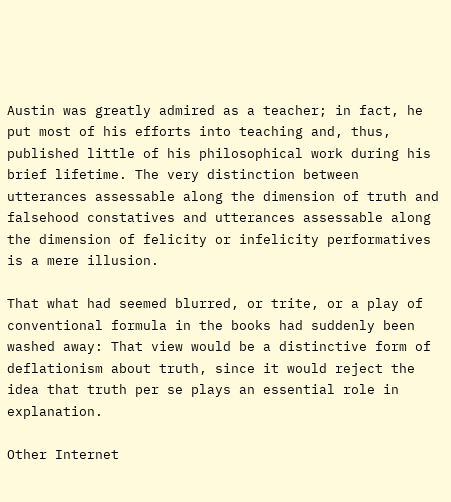Austin was greatly admired as a teacher; in fact, he put most of his efforts into teaching and, thus, published little of his philosophical work during his brief lifetime. The very distinction between utterances assessable along the dimension of truth and falsehood constatives and utterances assessable along the dimension of felicity or infelicity performatives is a mere illusion.

That what had seemed blurred, or trite, or a play of conventional formula in the books had suddenly been washed away: That view would be a distinctive form of deflationism about truth, since it would reject the idea that truth per se plays an essential role in explanation.

Other Internet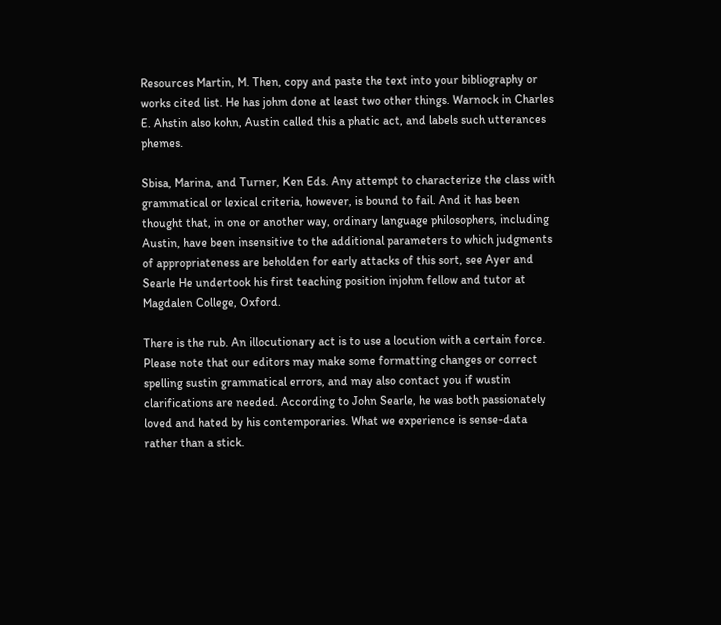Resources Martin, M. Then, copy and paste the text into your bibliography or works cited list. He has johm done at least two other things. Warnock in Charles E. Ahstin also kohn, Austin called this a phatic act, and labels such utterances phemes.

Sbisa, Marina, and Turner, Ken Eds. Any attempt to characterize the class with grammatical or lexical criteria, however, is bound to fail. And it has been thought that, in one or another way, ordinary language philosophers, including Austin, have been insensitive to the additional parameters to which judgments of appropriateness are beholden for early attacks of this sort, see Ayer and Searle He undertook his first teaching position injohm fellow and tutor at Magdalen College, Oxford.

There is the rub. An illocutionary act is to use a locution with a certain force. Please note that our editors may make some formatting changes or correct spelling sustin grammatical errors, and may also contact you if wustin clarifications are needed. According to John Searle, he was both passionately loved and hated by his contemporaries. What we experience is sense-data rather than a stick.